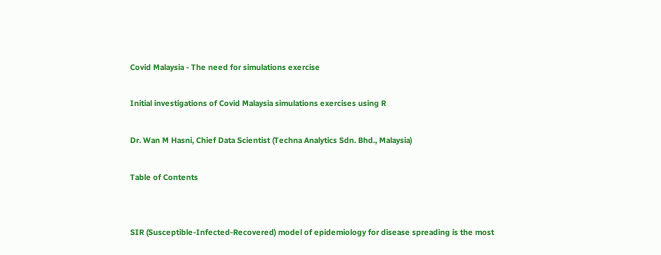Covid Malaysia - The need for simulations exercise

Initial investigations of Covid Malaysia simulations exercises using R

Dr. Wan M Hasni, Chief Data Scientist (Techna Analytics Sdn. Bhd., Malaysia)

Table of Contents


SIR (Susceptible-Infected-Recovered) model of epidemiology for disease spreading is the most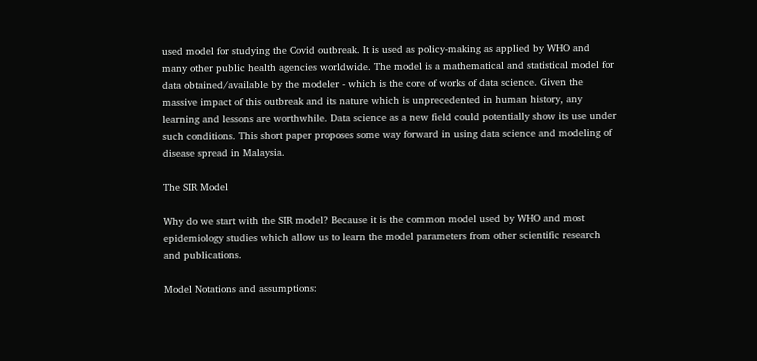used model for studying the Covid outbreak. It is used as policy-making as applied by WHO and many other public health agencies worldwide. The model is a mathematical and statistical model for data obtained/available by the modeler - which is the core of works of data science. Given the massive impact of this outbreak and its nature which is unprecedented in human history, any learning and lessons are worthwhile. Data science as a new field could potentially show its use under such conditions. This short paper proposes some way forward in using data science and modeling of disease spread in Malaysia.

The SIR Model

Why do we start with the SIR model? Because it is the common model used by WHO and most epidemiology studies which allow us to learn the model parameters from other scientific research and publications.

Model Notations and assumptions: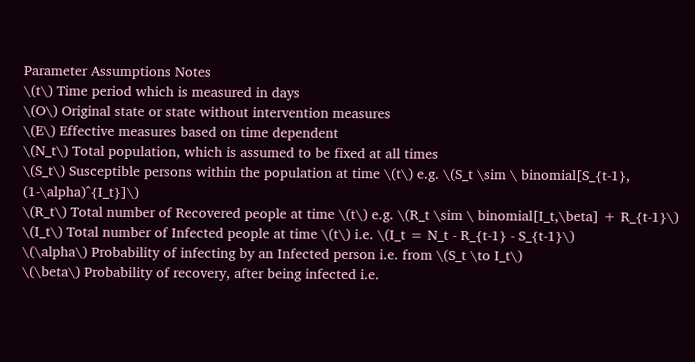Parameter Assumptions Notes
\(t\) Time period which is measured in days
\(O\) Original state or state without intervention measures
\(E\) Effective measures based on time dependent
\(N_t\) Total population, which is assumed to be fixed at all times
\(S_t\) Susceptible persons within the population at time \(t\) e.g. \(S_t \sim \ binomial[S_{t-1}, (1-\alpha)^{I_t}]\)
\(R_t\) Total number of Recovered people at time \(t\) e.g. \(R_t \sim \ binomial[I_t,\beta] + R_{t-1}\)
\(I_t\) Total number of Infected people at time \(t\) i.e. \(I_t = N_t - R_{t-1} - S_{t-1}\)
\(\alpha\) Probability of infecting by an Infected person i.e. from \(S_t \to I_t\)
\(\beta\) Probability of recovery, after being infected i.e.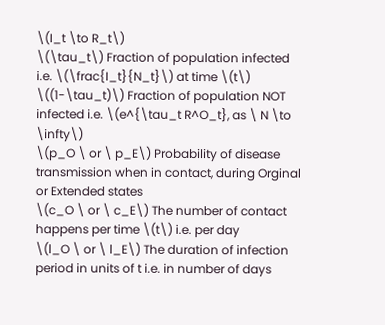\(I_t \to R_t\)
\(\tau_t\) Fraction of population infected i.e. \(\frac{I_t}{N_t}\) at time \(t\)
\((1-\tau_t)\) Fraction of population NOT infected i.e. \(e^{\tau_t R^O_t}, as \ N \to \infty\)
\(p_O \ or \ p_E\) Probability of disease transmission when in contact, during Orginal or Extended states
\(c_O \ or \ c_E\) The number of contact happens per time \(t\) i.e. per day
\(l_O \ or \ l_E\) The duration of infection period in units of t i.e. in number of days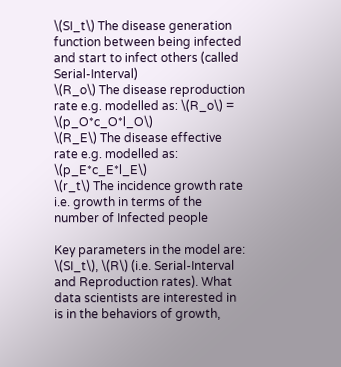\(SI_t\) The disease generation function between being infected and start to infect others (called Serial-Interval)
\(R_o\) The disease reproduction rate e.g. modelled as: \(R_o\) = \(p_O*c_O*l_O\)
\(R_E\) The disease effective rate e.g. modelled as: \(p_E*c_E*l_E\)
\(r_t\) The incidence growth rate i.e. growth in terms of the number of Infected people

Key parameters in the model are: \(SI_t\), \(R\) (i.e. Serial-Interval and Reproduction rates). What data scientists are interested in is in the behaviors of growth,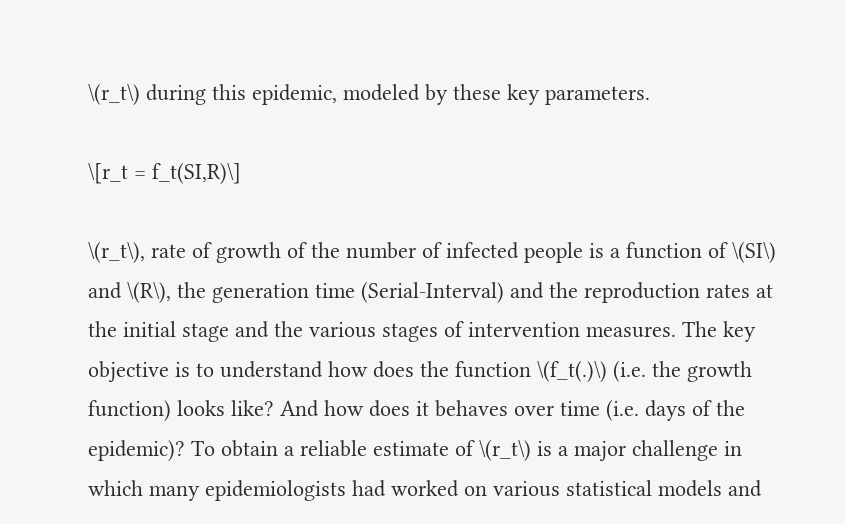\(r_t\) during this epidemic, modeled by these key parameters.

\[r_t = f_t(SI,R)\]

\(r_t\), rate of growth of the number of infected people is a function of \(SI\) and \(R\), the generation time (Serial-Interval) and the reproduction rates at the initial stage and the various stages of intervention measures. The key objective is to understand how does the function \(f_t(.)\) (i.e. the growth function) looks like? And how does it behaves over time (i.e. days of the epidemic)? To obtain a reliable estimate of \(r_t\) is a major challenge in which many epidemiologists had worked on various statistical models and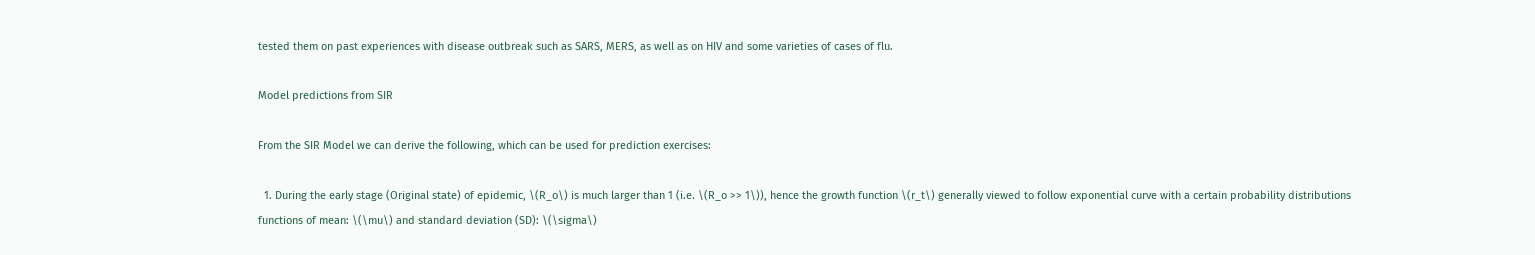tested them on past experiences with disease outbreak such as SARS, MERS, as well as on HIV and some varieties of cases of flu.

Model predictions from SIR

From the SIR Model we can derive the following, which can be used for prediction exercises:

  1. During the early stage (Original state) of epidemic, \(R_o\) is much larger than 1 (i.e. \(R_o >> 1\)), hence the growth function \(r_t\) generally viewed to follow exponential curve with a certain probability distributions functions of mean: \(\mu\) and standard deviation (SD): \(\sigma\)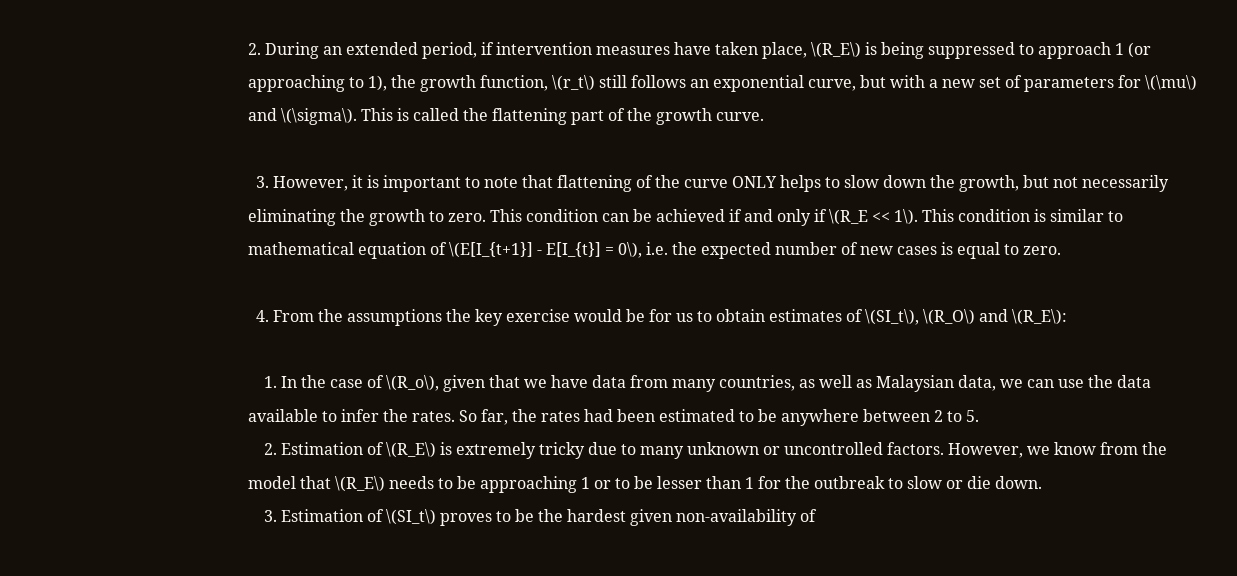2. During an extended period, if intervention measures have taken place, \(R_E\) is being suppressed to approach 1 (or approaching to 1), the growth function, \(r_t\) still follows an exponential curve, but with a new set of parameters for \(\mu\) and \(\sigma\). This is called the flattening part of the growth curve.

  3. However, it is important to note that flattening of the curve ONLY helps to slow down the growth, but not necessarily eliminating the growth to zero. This condition can be achieved if and only if \(R_E << 1\). This condition is similar to mathematical equation of \(E[I_{t+1}] - E[I_{t}] = 0\), i.e. the expected number of new cases is equal to zero.

  4. From the assumptions the key exercise would be for us to obtain estimates of \(SI_t\), \(R_O\) and \(R_E\):

    1. In the case of \(R_o\), given that we have data from many countries, as well as Malaysian data, we can use the data available to infer the rates. So far, the rates had been estimated to be anywhere between 2 to 5.
    2. Estimation of \(R_E\) is extremely tricky due to many unknown or uncontrolled factors. However, we know from the model that \(R_E\) needs to be approaching 1 or to be lesser than 1 for the outbreak to slow or die down.
    3. Estimation of \(SI_t\) proves to be the hardest given non-availability of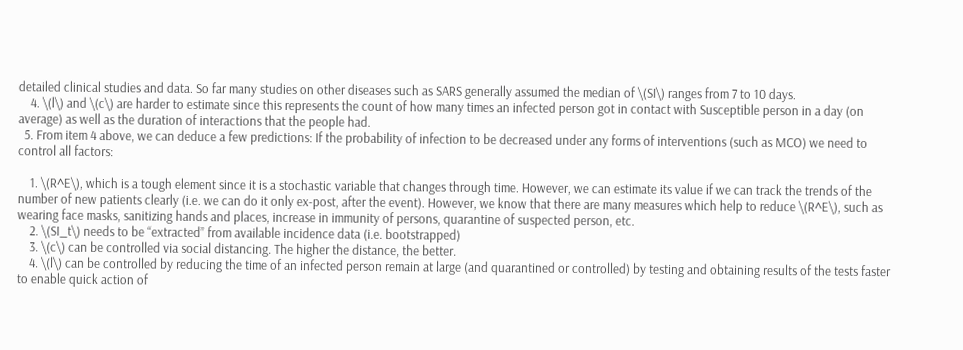detailed clinical studies and data. So far many studies on other diseases such as SARS generally assumed the median of \(SI\) ranges from 7 to 10 days.
    4. \(l\) and \(c\) are harder to estimate since this represents the count of how many times an infected person got in contact with Susceptible person in a day (on average) as well as the duration of interactions that the people had.
  5. From item 4 above, we can deduce a few predictions: If the probability of infection to be decreased under any forms of interventions (such as MCO) we need to control all factors:

    1. \(R^E\), which is a tough element since it is a stochastic variable that changes through time. However, we can estimate its value if we can track the trends of the number of new patients clearly (i.e. we can do it only ex-post, after the event). However, we know that there are many measures which help to reduce \(R^E\), such as wearing face masks, sanitizing hands and places, increase in immunity of persons, quarantine of suspected person, etc.
    2. \(SI_t\) needs to be “extracted” from available incidence data (i.e. bootstrapped)
    3. \(c\) can be controlled via social distancing. The higher the distance, the better.
    4. \(l\) can be controlled by reducing the time of an infected person remain at large (and quarantined or controlled) by testing and obtaining results of the tests faster to enable quick action of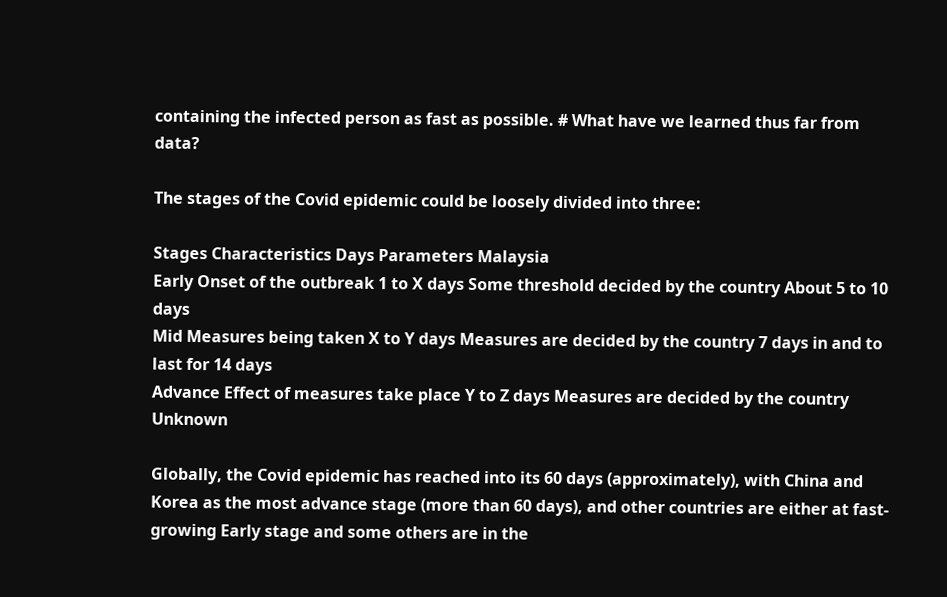containing the infected person as fast as possible. # What have we learned thus far from data?

The stages of the Covid epidemic could be loosely divided into three:

Stages Characteristics Days Parameters Malaysia
Early Onset of the outbreak 1 to X days Some threshold decided by the country About 5 to 10 days
Mid Measures being taken X to Y days Measures are decided by the country 7 days in and to last for 14 days
Advance Effect of measures take place Y to Z days Measures are decided by the country Unknown

Globally, the Covid epidemic has reached into its 60 days (approximately), with China and Korea as the most advance stage (more than 60 days), and other countries are either at fast-growing Early stage and some others are in the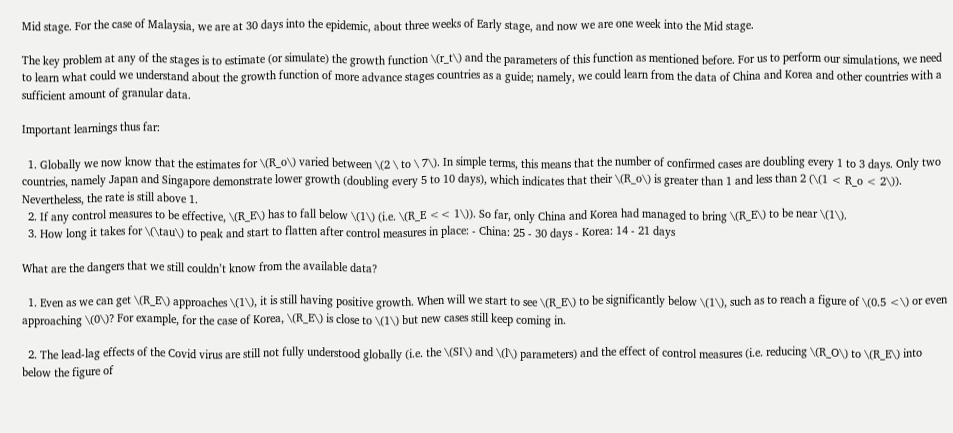Mid stage. For the case of Malaysia, we are at 30 days into the epidemic, about three weeks of Early stage, and now we are one week into the Mid stage.

The key problem at any of the stages is to estimate (or simulate) the growth function \(r_t\) and the parameters of this function as mentioned before. For us to perform our simulations, we need to learn what could we understand about the growth function of more advance stages countries as a guide; namely, we could learn from the data of China and Korea and other countries with a sufficient amount of granular data.

Important learnings thus far:

  1. Globally we now know that the estimates for \(R_o\) varied between \(2 \ to \ 7\). In simple terms, this means that the number of confirmed cases are doubling every 1 to 3 days. Only two countries, namely Japan and Singapore demonstrate lower growth (doubling every 5 to 10 days), which indicates that their \(R_o\) is greater than 1 and less than 2 (\(1 < R_o < 2\)). Nevertheless, the rate is still above 1.
  2. If any control measures to be effective, \(R_E\) has to fall below \(1\) (i.e. \(R_E << 1\)). So far, only China and Korea had managed to bring \(R_E\) to be near \(1\).
  3. How long it takes for \(\tau\) to peak and start to flatten after control measures in place: - China: 25 - 30 days - Korea: 14 - 21 days

What are the dangers that we still couldn’t know from the available data?

  1. Even as we can get \(R_E\) approaches \(1\), it is still having positive growth. When will we start to see \(R_E\) to be significantly below \(1\), such as to reach a figure of \(0.5 <\) or even approaching \(0\)? For example, for the case of Korea, \(R_E\) is close to \(1\) but new cases still keep coming in.

  2. The lead-lag effects of the Covid virus are still not fully understood globally (i.e. the \(SI\) and \(l\) parameters) and the effect of control measures (i.e. reducing \(R_O\) to \(R_E\) into below the figure of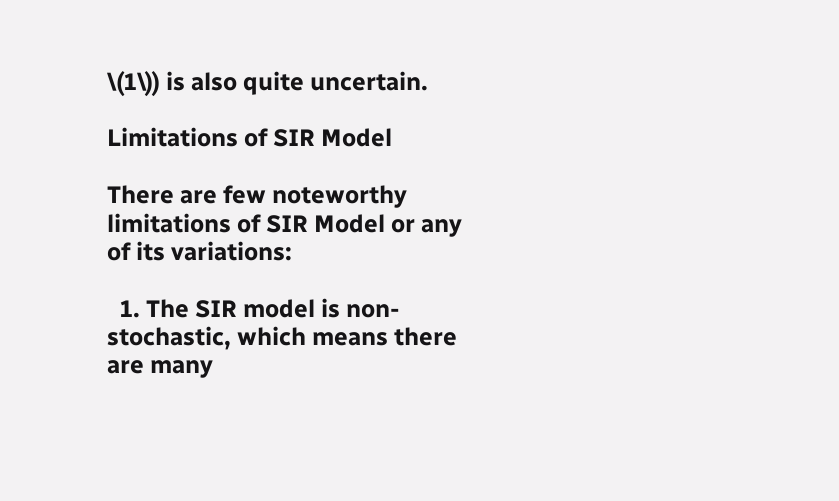\(1\)) is also quite uncertain.

Limitations of SIR Model

There are few noteworthy limitations of SIR Model or any of its variations:

  1. The SIR model is non-stochastic, which means there are many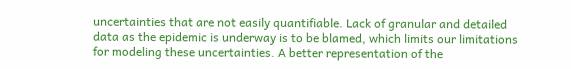uncertainties that are not easily quantifiable. Lack of granular and detailed data as the epidemic is underway is to be blamed, which limits our limitations for modeling these uncertainties. A better representation of the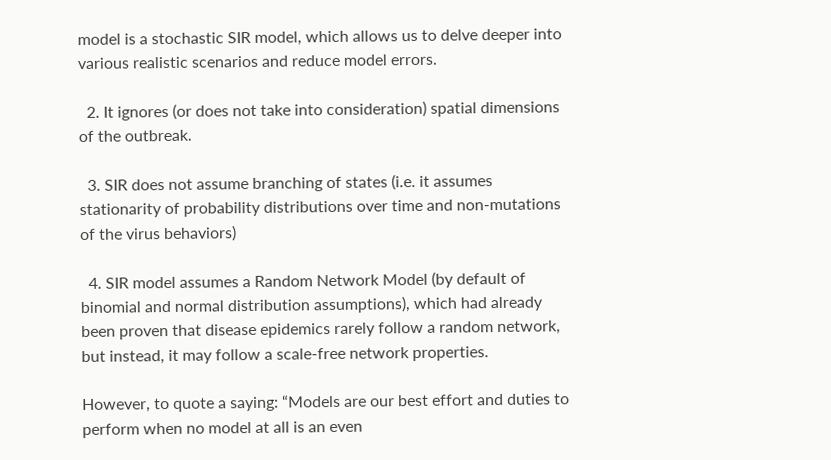model is a stochastic SIR model, which allows us to delve deeper into various realistic scenarios and reduce model errors.

  2. It ignores (or does not take into consideration) spatial dimensions of the outbreak.

  3. SIR does not assume branching of states (i.e. it assumes stationarity of probability distributions over time and non-mutations of the virus behaviors)

  4. SIR model assumes a Random Network Model (by default of binomial and normal distribution assumptions), which had already been proven that disease epidemics rarely follow a random network, but instead, it may follow a scale-free network properties.

However, to quote a saying: “Models are our best effort and duties to perform when no model at all is an even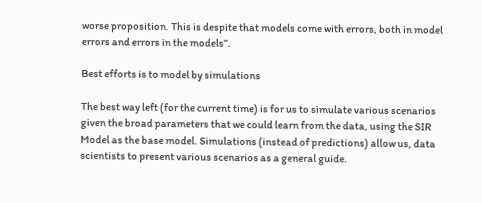worse proposition. This is despite that models come with errors, both in model errors and errors in the models”.

Best efforts is to model by simulations

The best way left (for the current time) is for us to simulate various scenarios given the broad parameters that we could learn from the data, using the SIR Model as the base model. Simulations (instead of predictions) allow us, data scientists to present various scenarios as a general guide.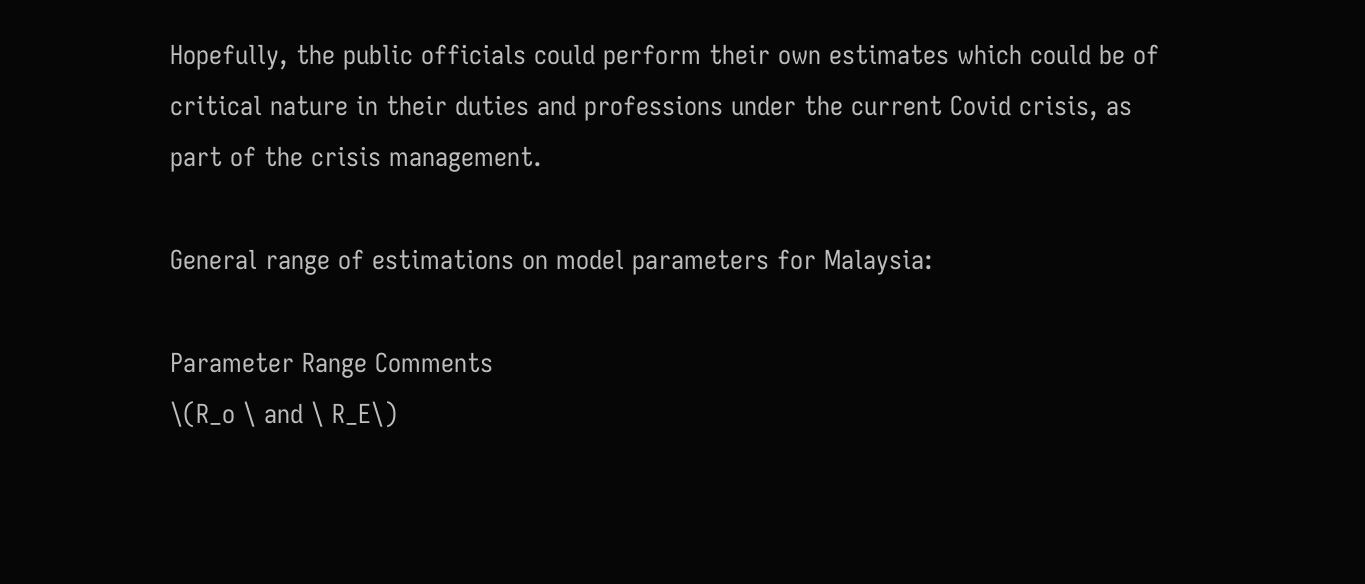Hopefully, the public officials could perform their own estimates which could be of critical nature in their duties and professions under the current Covid crisis, as part of the crisis management.

General range of estimations on model parameters for Malaysia:

Parameter Range Comments
\(R_o \ and \ R_E\)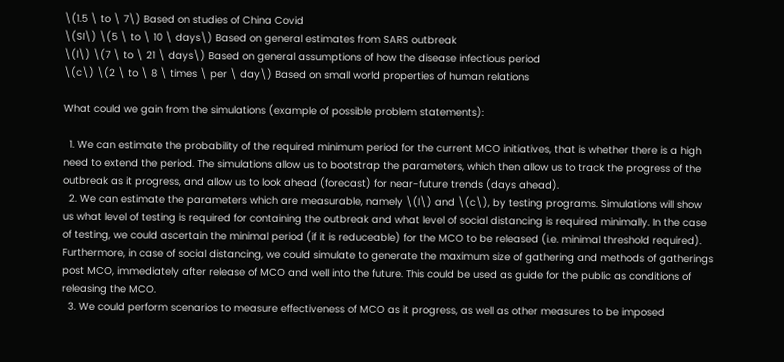\(1.5 \ to \ 7\) Based on studies of China Covid
\(SI\) \(5 \ to \ 10 \ days\) Based on general estimates from SARS outbreak
\(l\) \(7 \ to \ 21 \ days\) Based on general assumptions of how the disease infectious period
\(c\) \(2 \ to \ 8 \ times \ per \ day\) Based on small world properties of human relations

What could we gain from the simulations (example of possible problem statements):

  1. We can estimate the probability of the required minimum period for the current MCO initiatives, that is whether there is a high need to extend the period. The simulations allow us to bootstrap the parameters, which then allow us to track the progress of the outbreak as it progress, and allow us to look ahead (forecast) for near-future trends (days ahead).
  2. We can estimate the parameters which are measurable, namely \(l\) and \(c\), by testing programs. Simulations will show us what level of testing is required for containing the outbreak and what level of social distancing is required minimally. In the case of testing, we could ascertain the minimal period (if it is reduceable) for the MCO to be released (i.e. minimal threshold required). Furthermore, in case of social distancing, we could simulate to generate the maximum size of gathering and methods of gatherings post MCO, immediately after release of MCO and well into the future. This could be used as guide for the public as conditions of releasing the MCO.
  3. We could perform scenarios to measure effectiveness of MCO as it progress, as well as other measures to be imposed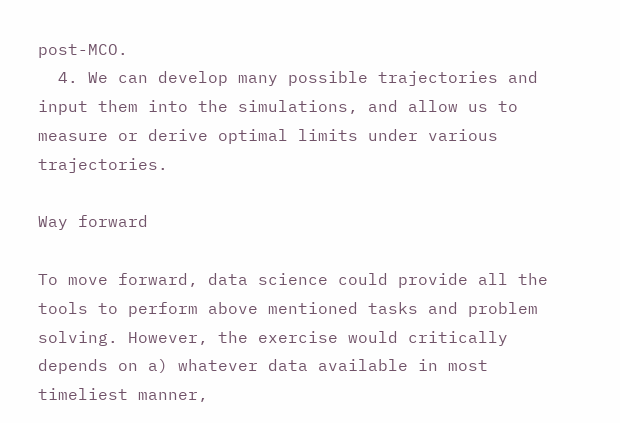post-MCO.
  4. We can develop many possible trajectories and input them into the simulations, and allow us to measure or derive optimal limits under various trajectories.

Way forward

To move forward, data science could provide all the tools to perform above mentioned tasks and problem solving. However, the exercise would critically depends on a) whatever data available in most timeliest manner,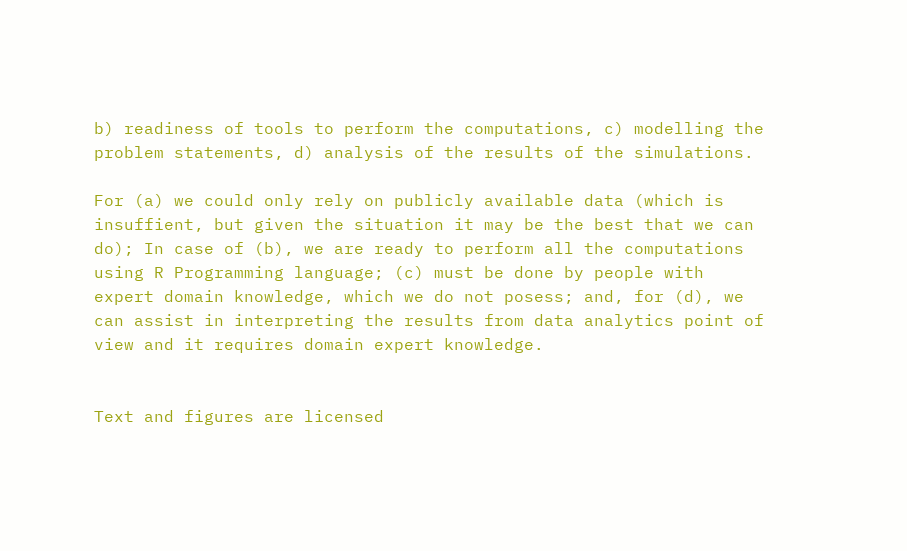b) readiness of tools to perform the computations, c) modelling the problem statements, d) analysis of the results of the simulations.

For (a) we could only rely on publicly available data (which is insuffient, but given the situation it may be the best that we can do); In case of (b), we are ready to perform all the computations using R Programming language; (c) must be done by people with expert domain knowledge, which we do not posess; and, for (d), we can assist in interpreting the results from data analytics point of view and it requires domain expert knowledge.


Text and figures are licensed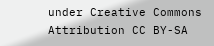under Creative Commons Attribution CC BY-SA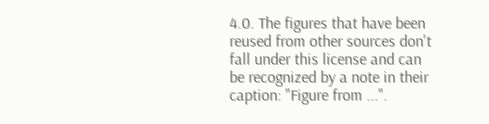4.0. The figures that have been reused from other sources don't fall under this license and can be recognized by a note in their caption: "Figure from ...".